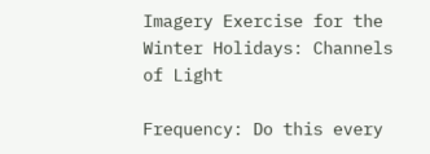Imagery Exercise for the Winter Holidays: Channels of Light

Frequency: Do this every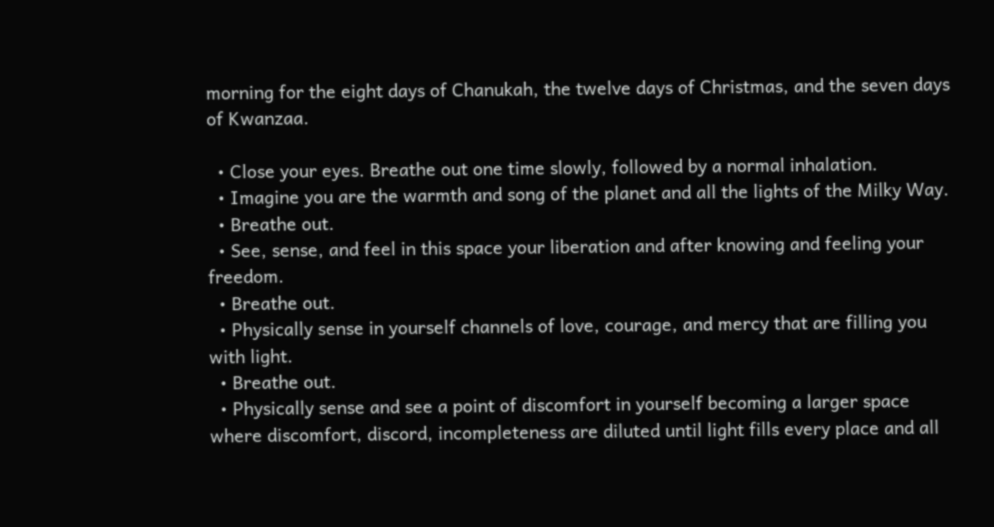morning for the eight days of Chanukah, the twelve days of Christmas, and the seven days of Kwanzaa.

  • Close your eyes. Breathe out one time slowly, followed by a normal inhalation.
  • Imagine you are the warmth and song of the planet and all the lights of the Milky Way.
  • Breathe out.
  • See, sense, and feel in this space your liberation and after knowing and feeling your freedom.
  • Breathe out.
  • Physically sense in yourself channels of love, courage, and mercy that are filling you with light.
  • Breathe out.
  • Physically sense and see a point of discomfort in yourself becoming a larger space where discomfort, discord, incompleteness are diluted until light fills every place and all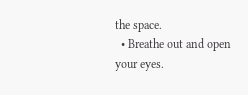the space.
  • Breathe out and open your eyes.